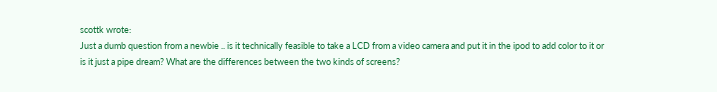scottk wrote:
Just a dumb question from a newbie .. is it technically feasible to take a LCD from a video camera and put it in the ipod to add color to it or is it just a pipe dream? What are the differences between the two kinds of screens?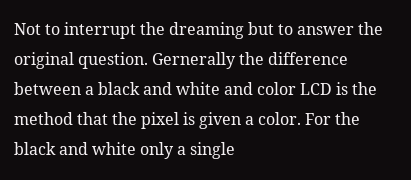Not to interrupt the dreaming but to answer the original question. Gernerally the difference between a black and white and color LCD is the method that the pixel is given a color. For the black and white only a single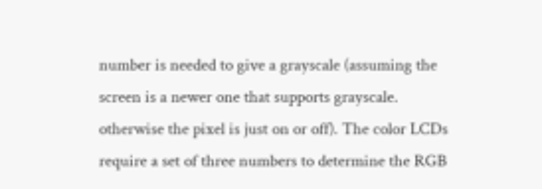number is needed to give a grayscale (assuming the screen is a newer one that supports grayscale. otherwise the pixel is just on or off). The color LCDs require a set of three numbers to determine the RGB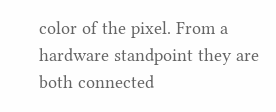color of the pixel. From a hardware standpoint they are both connected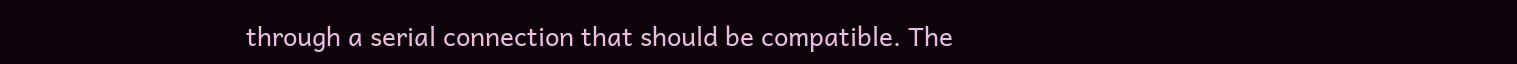through a serial connection that should be compatible. The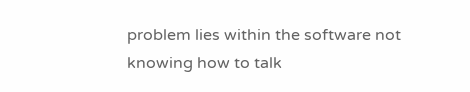problem lies within the software not knowing how to talk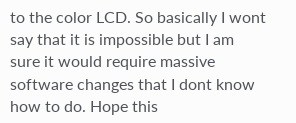to the color LCD. So basically I wont say that it is impossible but I am sure it would require massive software changes that I dont know how to do. Hope this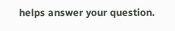helps answer your question.